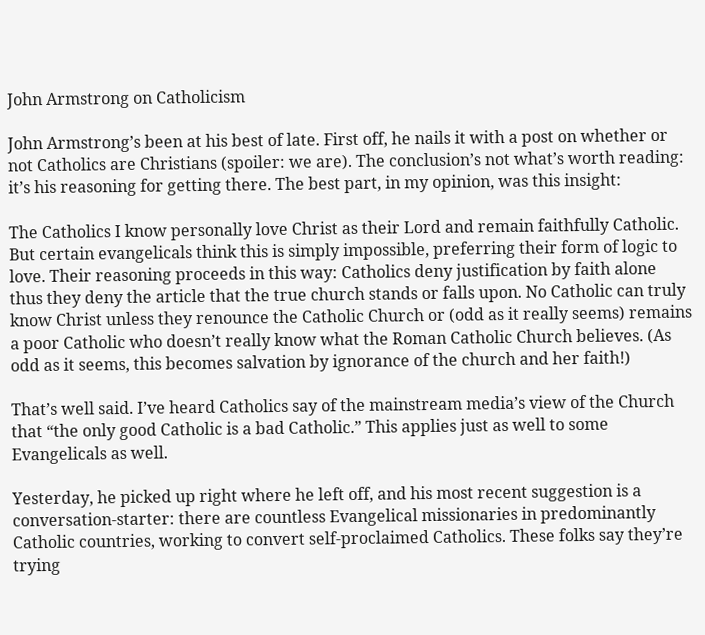John Armstrong on Catholicism

John Armstrong’s been at his best of late. First off, he nails it with a post on whether or not Catholics are Christians (spoiler: we are). The conclusion’s not what’s worth reading: it’s his reasoning for getting there. The best part, in my opinion, was this insight:

The Catholics I know personally love Christ as their Lord and remain faithfully Catholic. But certain evangelicals think this is simply impossible, preferring their form of logic to love. Their reasoning proceeds in this way: Catholics deny justification by faith alone thus they deny the article that the true church stands or falls upon. No Catholic can truly know Christ unless they renounce the Catholic Church or (odd as it really seems) remains a poor Catholic who doesn’t really know what the Roman Catholic Church believes. (As odd as it seems, this becomes salvation by ignorance of the church and her faith!)

That’s well said. I’ve heard Catholics say of the mainstream media’s view of the Church that “the only good Catholic is a bad Catholic.” This applies just as well to some Evangelicals as well.

Yesterday, he picked up right where he left off, and his most recent suggestion is a conversation-starter: there are countless Evangelical missionaries in predominantly Catholic countries, working to convert self-proclaimed Catholics. These folks say they’re trying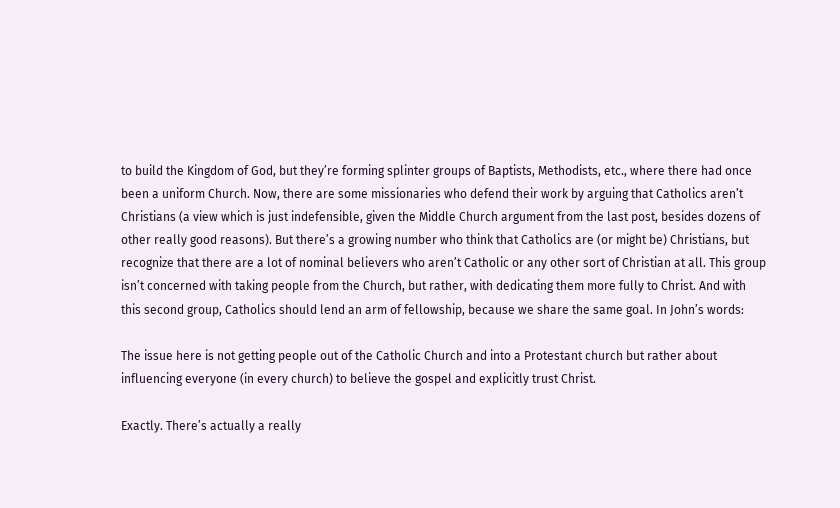to build the Kingdom of God, but they’re forming splinter groups of Baptists, Methodists, etc., where there had once been a uniform Church. Now, there are some missionaries who defend their work by arguing that Catholics aren’t Christians (a view which is just indefensible, given the Middle Church argument from the last post, besides dozens of other really good reasons). But there’s a growing number who think that Catholics are (or might be) Christians, but recognize that there are a lot of nominal believers who aren’t Catholic or any other sort of Christian at all. This group isn’t concerned with taking people from the Church, but rather, with dedicating them more fully to Christ. And with this second group, Catholics should lend an arm of fellowship, because we share the same goal. In John’s words:

The issue here is not getting people out of the Catholic Church and into a Protestant church but rather about influencing everyone (in every church) to believe the gospel and explicitly trust Christ.

Exactly. There’s actually a really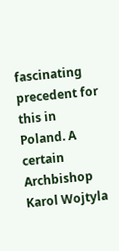fascinating precedent for this in Poland. A certain Archbishop Karol Wojtyla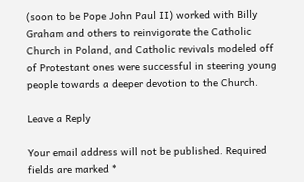(soon to be Pope John Paul II) worked with Billy Graham and others to reinvigorate the Catholic Church in Poland, and Catholic revivals modeled off of Protestant ones were successful in steering young people towards a deeper devotion to the Church.

Leave a Reply

Your email address will not be published. Required fields are marked *